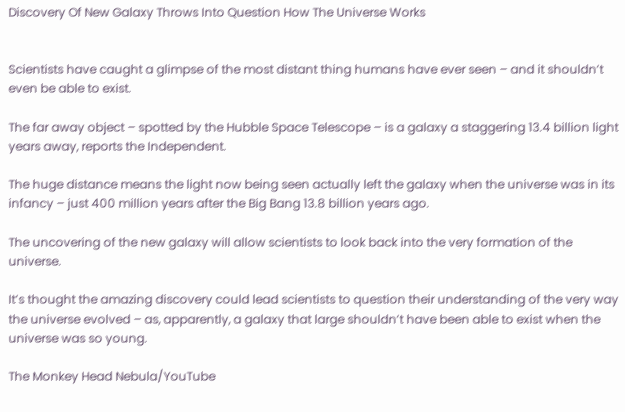Discovery Of New Galaxy Throws Into Question How The Universe Works


Scientists have caught a glimpse of the most distant thing humans have ever seen – and it shouldn’t even be able to exist.

The far away object – spotted by the Hubble Space Telescope – is a galaxy a staggering 13.4 billion light years away, reports the Independent.

The huge distance means the light now being seen actually left the galaxy when the universe was in its infancy – just 400 million years after the Big Bang 13.8 billion years ago.

The uncovering of the new galaxy will allow scientists to look back into the very formation of the universe.

It’s thought the amazing discovery could lead scientists to question their understanding of the very way the universe evolved – as, apparently, a galaxy that large shouldn’t have been able to exist when the universe was so young.

The Monkey Head Nebula/YouTube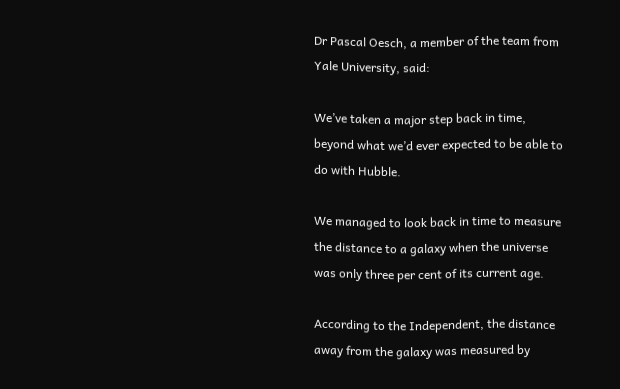Dr Pascal Oesch, a member of the team from Yale University, said:

We’ve taken a major step back in time, beyond what we’d ever expected to be able to do with Hubble.

We managed to look back in time to measure the distance to a galaxy when the universe was only three per cent of its current age.

According to the Independent, the distance away from the galaxy was measured by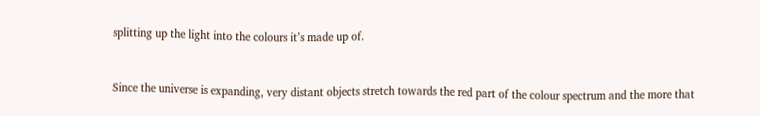splitting up the light into the colours it’s made up of.


Since the universe is expanding, very distant objects stretch towards the red part of the colour spectrum and the more that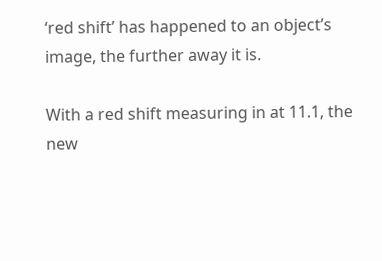‘red shift’ has happened to an object’s image, the further away it is.

With a red shift measuring in at 11.1, the new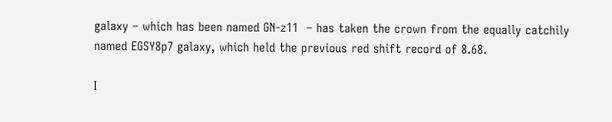galaxy – which has been named GN-z11  – has taken the crown from the equally catchily named EGSY8p7 galaxy, which held the previous red shift record of 8.68.

I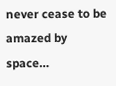never cease to be amazed by space…